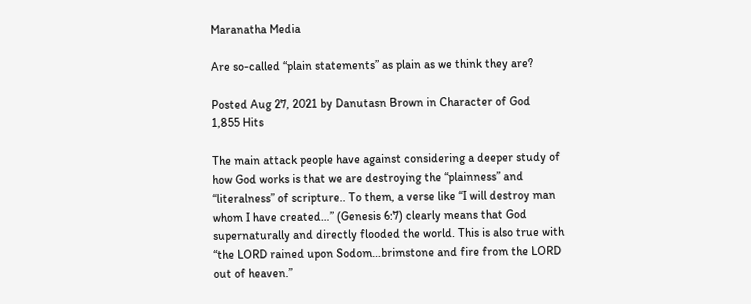Maranatha Media

Are so-called “plain statements” as plain as we think they are?

Posted Aug 27, 2021 by Danutasn Brown in Character of God
1,855 Hits

The main attack people have against considering a deeper study of how God works is that we are destroying the “plainness” and “literalness” of scripture.. To them, a verse like “I will destroy man whom I have created…” (Genesis 6:7) clearly means that God supernaturally and directly flooded the world. This is also true with “the LORD rained upon Sodom…brimstone and fire from the LORD out of heaven.”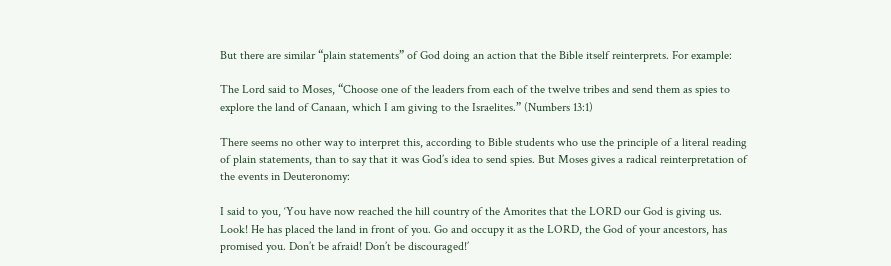But there are similar “plain statements” of God doing an action that the Bible itself reinterprets. For example:

The Lord said to Moses, “Choose one of the leaders from each of the twelve tribes and send them as spies to explore the land of Canaan, which I am giving to the Israelites.” (Numbers 13:1)

There seems no other way to interpret this, according to Bible students who use the principle of a literal reading of plain statements, than to say that it was God’s idea to send spies. But Moses gives a radical reinterpretation of the events in Deuteronomy:

I said to you, ‘You have now reached the hill country of the Amorites that the LORD our God is giving us. Look! He has placed the land in front of you. Go and occupy it as the LORD, the God of your ancestors, has promised you. Don’t be afraid! Don’t be discouraged!’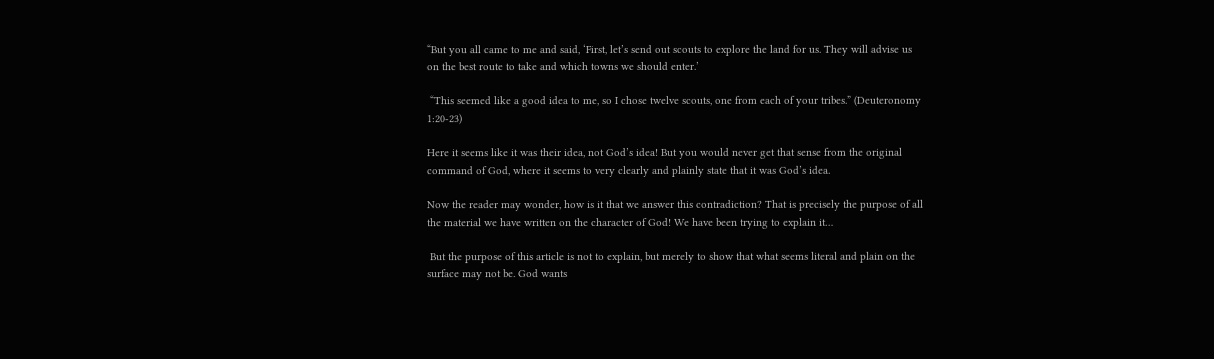“But you all came to me and said, ‘First, let’s send out scouts to explore the land for us. They will advise us on the best route to take and which towns we should enter.’

 “This seemed like a good idea to me, so I chose twelve scouts, one from each of your tribes.” (Deuteronomy 1:20-23)

Here it seems like it was their idea, not God’s idea! But you would never get that sense from the original command of God, where it seems to very clearly and plainly state that it was God’s idea.

Now the reader may wonder, how is it that we answer this contradiction? That is precisely the purpose of all the material we have written on the character of God! We have been trying to explain it…

 But the purpose of this article is not to explain, but merely to show that what seems literal and plain on the surface may not be. God wants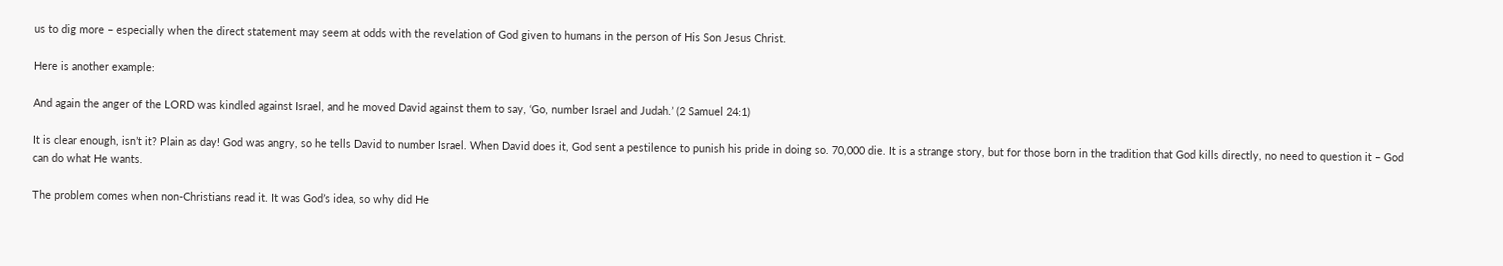us to dig more – especially when the direct statement may seem at odds with the revelation of God given to humans in the person of His Son Jesus Christ.

Here is another example:

And again the anger of the LORD was kindled against Israel, and he moved David against them to say, ‘Go, number Israel and Judah.’ (2 Samuel 24:1)

It is clear enough, isn’t it? Plain as day! God was angry, so he tells David to number Israel. When David does it, God sent a pestilence to punish his pride in doing so. 70,000 die. It is a strange story, but for those born in the tradition that God kills directly, no need to question it – God can do what He wants.

The problem comes when non-Christians read it. It was God’s idea, so why did He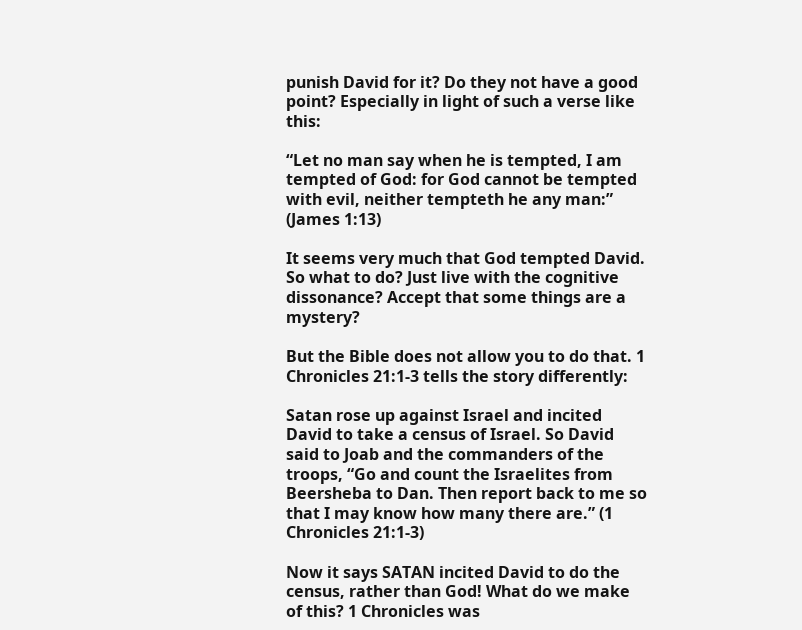punish David for it? Do they not have a good point? Especially in light of such a verse like this:

“Let no man say when he is tempted, I am tempted of God: for God cannot be tempted with evil, neither tempteth he any man:” (James 1:13)

It seems very much that God tempted David. So what to do? Just live with the cognitive dissonance? Accept that some things are a mystery?

But the Bible does not allow you to do that. 1 Chronicles 21:1-3 tells the story differently:

Satan rose up against Israel and incited David to take a census of Israel. So David said to Joab and the commanders of the troops, “Go and count the Israelites from Beersheba to Dan. Then report back to me so that I may know how many there are.” (1 Chronicles 21:1-3)

Now it says SATAN incited David to do the census, rather than God! What do we make of this? 1 Chronicles was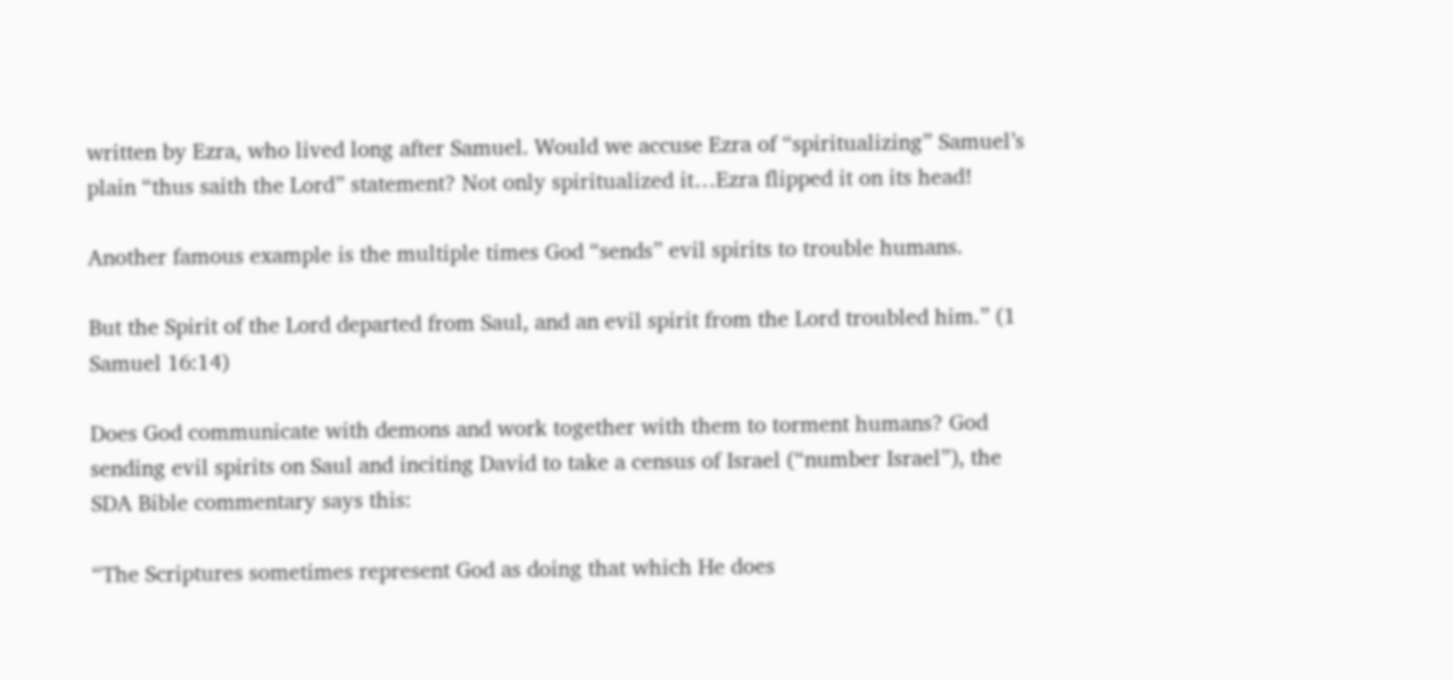written by Ezra, who lived long after Samuel. Would we accuse Ezra of “spiritualizing” Samuel’s plain “thus saith the Lord” statement? Not only spiritualized it…Ezra flipped it on its head!

Another famous example is the multiple times God “sends” evil spirits to trouble humans.

But the Spirit of the Lord departed from Saul, and an evil spirit from the Lord troubled him.” (1 Samuel 16:14)

Does God communicate with demons and work together with them to torment humans? God sending evil spirits on Saul and inciting David to take a census of Israel (“number Israel”), the SDA Bible commentary says this:

“The Scriptures sometimes represent God as doing that which He does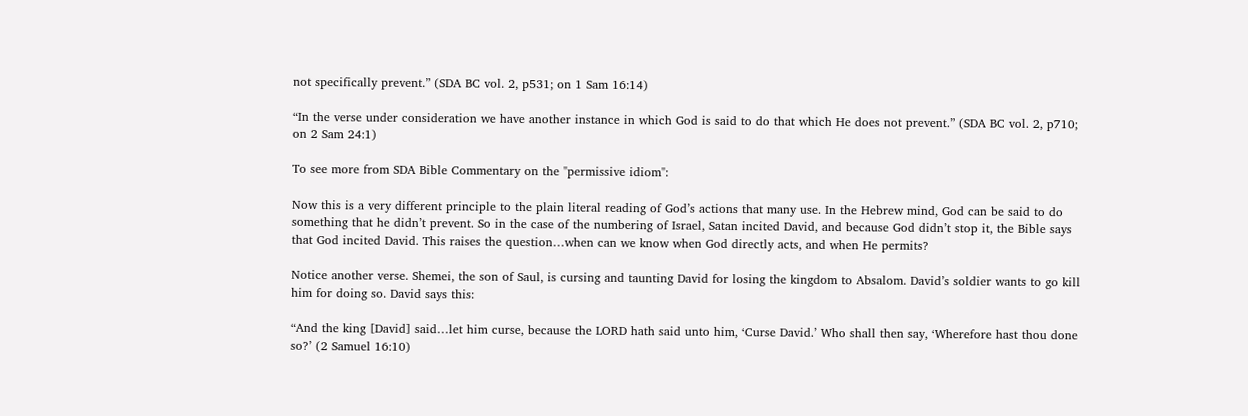not specifically prevent.” (SDA BC vol. 2, p531; on 1 Sam 16:14)

“In the verse under consideration we have another instance in which God is said to do that which He does not prevent.” (SDA BC vol. 2, p710; on 2 Sam 24:1)

To see more from SDA Bible Commentary on the "permissive idiom":

Now this is a very different principle to the plain literal reading of God’s actions that many use. In the Hebrew mind, God can be said to do something that he didn’t prevent. So in the case of the numbering of Israel, Satan incited David, and because God didn’t stop it, the Bible says that God incited David. This raises the question…when can we know when God directly acts, and when He permits?

Notice another verse. Shemei, the son of Saul, is cursing and taunting David for losing the kingdom to Absalom. David’s soldier wants to go kill him for doing so. David says this:

“And the king [David] said…let him curse, because the LORD hath said unto him, ‘Curse David.’ Who shall then say, ‘Wherefore hast thou done so?’ (2 Samuel 16:10)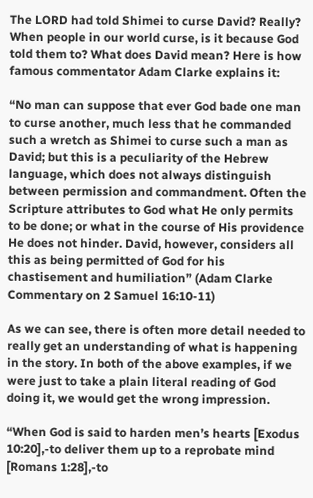The LORD had told Shimei to curse David? Really? When people in our world curse, is it because God told them to? What does David mean? Here is how famous commentator Adam Clarke explains it:

“No man can suppose that ever God bade one man to curse another, much less that he commanded such a wretch as Shimei to curse such a man as David; but this is a peculiarity of the Hebrew language, which does not always distinguish between permission and commandment. Often the Scripture attributes to God what He only permits to be done; or what in the course of His providence He does not hinder. David, however, considers all this as being permitted of God for his chastisement and humiliation” (Adam Clarke Commentary on 2 Samuel 16:10-11)

As we can see, there is often more detail needed to really get an understanding of what is happening in the story. In both of the above examples, if we were just to take a plain literal reading of God doing it, we would get the wrong impression.

“When God is said to harden men’s hearts [Exodus 10:20],-to deliver them up to a reprobate mind [Romans 1:28],-to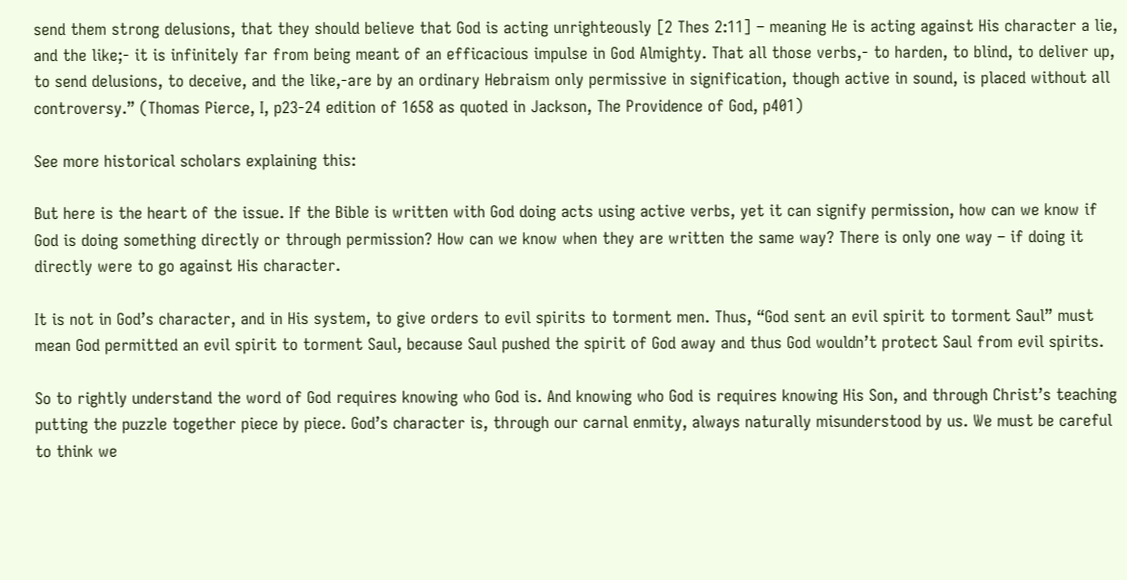send them strong delusions, that they should believe that God is acting unrighteously [2 Thes 2:11] – meaning He is acting against His character a lie, and the like;- it is infinitely far from being meant of an efficacious impulse in God Almighty. That all those verbs,- to harden, to blind, to deliver up, to send delusions, to deceive, and the like,-are by an ordinary Hebraism only permissive in signification, though active in sound, is placed without all controversy.” (Thomas Pierce, I, p23-24 edition of 1658 as quoted in Jackson, The Providence of God, p401)

See more historical scholars explaining this:

But here is the heart of the issue. If the Bible is written with God doing acts using active verbs, yet it can signify permission, how can we know if God is doing something directly or through permission? How can we know when they are written the same way? There is only one way – if doing it directly were to go against His character.

It is not in God’s character, and in His system, to give orders to evil spirits to torment men. Thus, “God sent an evil spirit to torment Saul” must mean God permitted an evil spirit to torment Saul, because Saul pushed the spirit of God away and thus God wouldn’t protect Saul from evil spirits.

So to rightly understand the word of God requires knowing who God is. And knowing who God is requires knowing His Son, and through Christ’s teaching putting the puzzle together piece by piece. God’s character is, through our carnal enmity, always naturally misunderstood by us. We must be careful to think we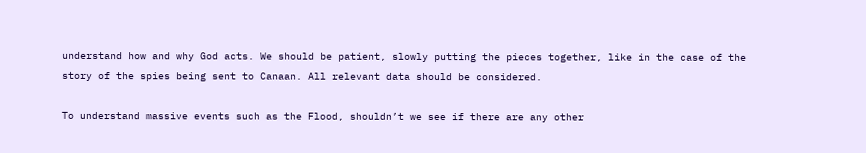understand how and why God acts. We should be patient, slowly putting the pieces together, like in the case of the story of the spies being sent to Canaan. All relevant data should be considered.

To understand massive events such as the Flood, shouldn’t we see if there are any other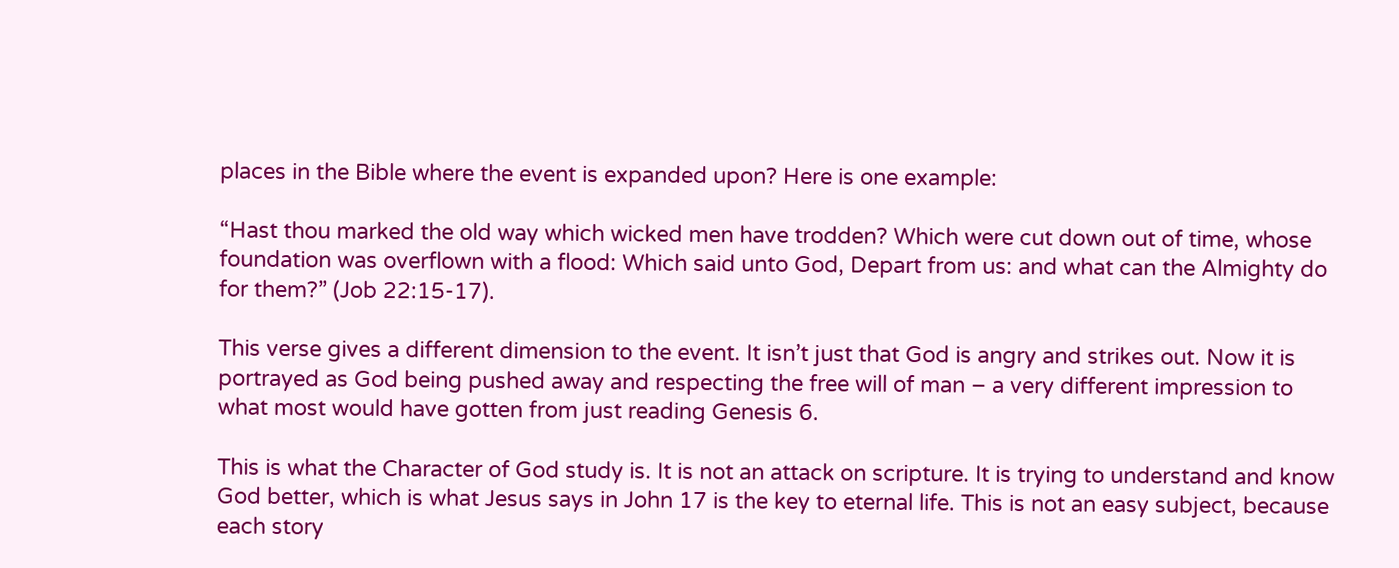places in the Bible where the event is expanded upon? Here is one example:

“Hast thou marked the old way which wicked men have trodden? Which were cut down out of time, whose foundation was overflown with a flood: Which said unto God, Depart from us: and what can the Almighty do for them?” (Job 22:15-17).

This verse gives a different dimension to the event. It isn’t just that God is angry and strikes out. Now it is portrayed as God being pushed away and respecting the free will of man – a very different impression to what most would have gotten from just reading Genesis 6.

This is what the Character of God study is. It is not an attack on scripture. It is trying to understand and know God better, which is what Jesus says in John 17 is the key to eternal life. This is not an easy subject, because each story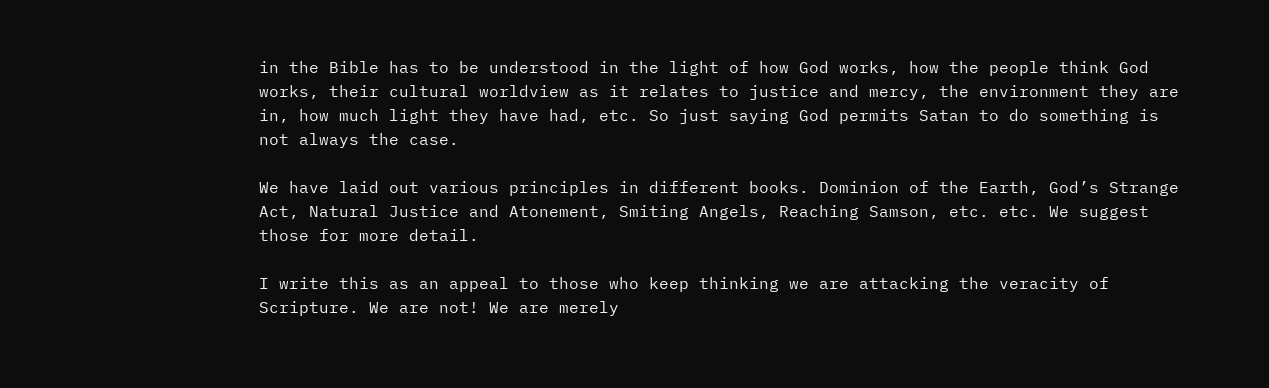in the Bible has to be understood in the light of how God works, how the people think God works, their cultural worldview as it relates to justice and mercy, the environment they are in, how much light they have had, etc. So just saying God permits Satan to do something is not always the case.

We have laid out various principles in different books. Dominion of the Earth, God’s Strange Act, Natural Justice and Atonement, Smiting Angels, Reaching Samson, etc. etc. We suggest those for more detail.

I write this as an appeal to those who keep thinking we are attacking the veracity of Scripture. We are not! We are merely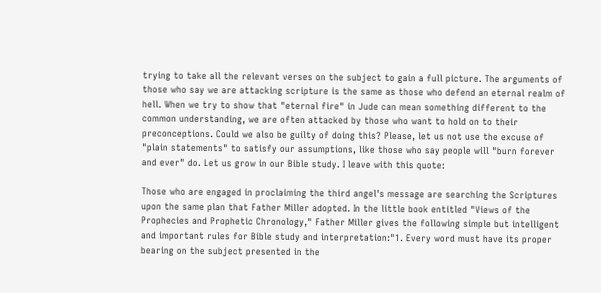trying to take all the relevant verses on the subject to gain a full picture. The arguments of those who say we are attacking scripture is the same as those who defend an eternal realm of hell. When we try to show that "eternal fire" in Jude can mean something different to the common understanding, we are often attacked by those who want to hold on to their preconceptions. Could we also be guilty of doing this? Please, let us not use the excuse of "plain statements" to satisfy our assumptions, like those who say people will "burn forever and ever" do. Let us grow in our Bible study. I leave with this quote:

Those who are engaged in proclaiming the third angel's message are searching the Scriptures upon the same plan that Father Miller adopted. In the little book entitled "Views of the Prophecies and Prophetic Chronology," Father Miller gives the following simple but intelligent and important rules for Bible study and interpretation:"1. Every word must have its proper bearing on the subject presented in the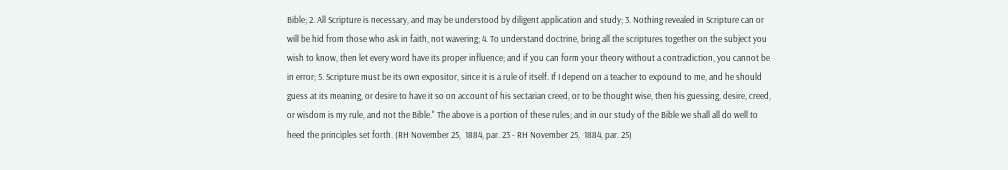Bible; 2. All Scripture is necessary, and may be understood by diligent application and study; 3. Nothing revealed in Scripture can or will be hid from those who ask in faith, not wavering; 4. To understand doctrine, bring all the scriptures together on the subject you wish to know, then let every word have its proper influence; and if you can form your theory without a contradiction, you cannot be in error; 5. Scripture must be its own expositor, since it is a rule of itself. If I depend on a teacher to expound to me, and he should guess at its meaning, or desire to have it so on account of his sectarian creed, or to be thought wise, then his guessing, desire, creed, or wisdom is my rule, and not the Bible." The above is a portion of these rules; and in our study of the Bible we shall all do well to heed the principles set forth. (RH November 25,  1884, par. 23 - RH November 25,  1884, par. 25)